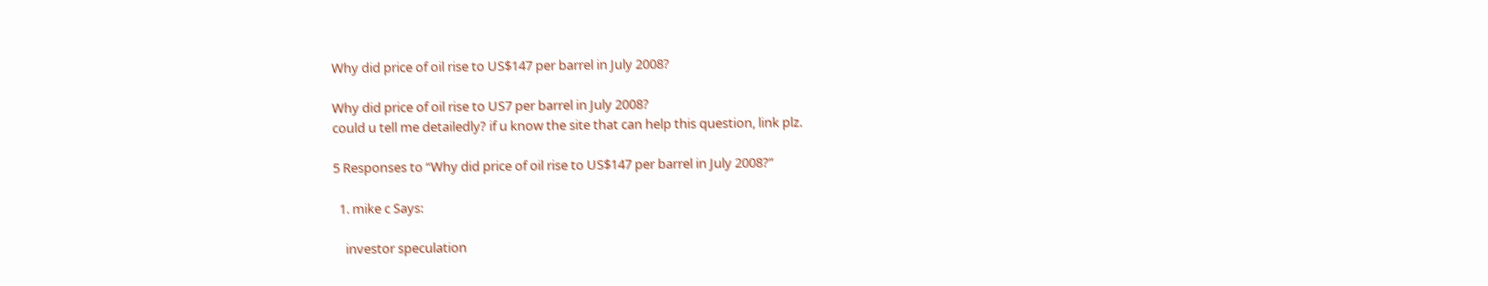Why did price of oil rise to US$147 per barrel in July 2008?

Why did price of oil rise to US7 per barrel in July 2008?
could u tell me detailedly? if u know the site that can help this question, link plz.

5 Responses to “Why did price of oil rise to US$147 per barrel in July 2008?”

  1. mike c Says:

    investor speculation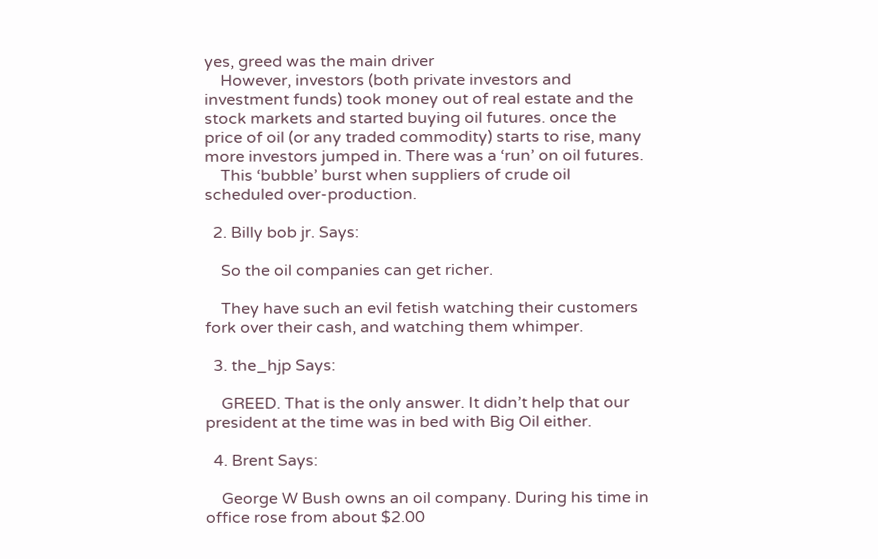yes, greed was the main driver
    However, investors (both private investors and investment funds) took money out of real estate and the stock markets and started buying oil futures. once the price of oil (or any traded commodity) starts to rise, many more investors jumped in. There was a ‘run’ on oil futures.
    This ‘bubble’ burst when suppliers of crude oil scheduled over-production.

  2. Billy bob jr. Says:

    So the oil companies can get richer.

    They have such an evil fetish watching their customers fork over their cash, and watching them whimper.

  3. the_hjp Says:

    GREED. That is the only answer. It didn’t help that our president at the time was in bed with Big Oil either.

  4. Brent Says:

    George W Bush owns an oil company. During his time in office rose from about $2.00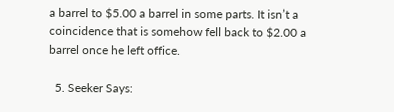a barrel to $5.00 a barrel in some parts. It isn’t a coincidence that is somehow fell back to $2.00 a barrel once he left office.

  5. Seeker Says: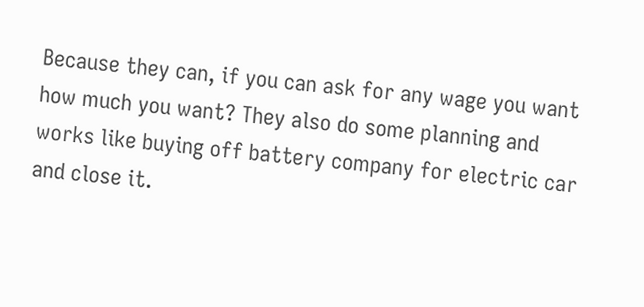Because they can, if you can ask for any wage you want how much you want? They also do some planning and works like buying off battery company for electric car and close it.